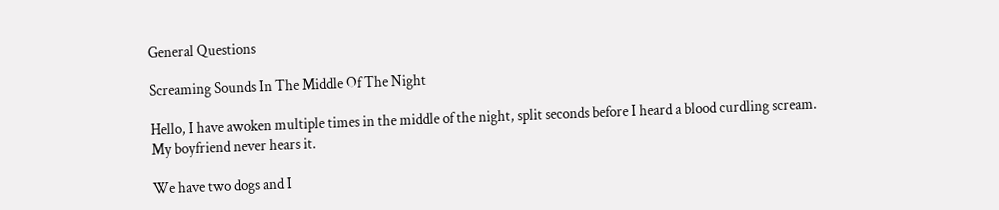General Questions

Screaming Sounds In The Middle Of The Night

Hello, I have awoken multiple times in the middle of the night, split seconds before I heard a blood curdling scream. My boyfriend never hears it.

We have two dogs and I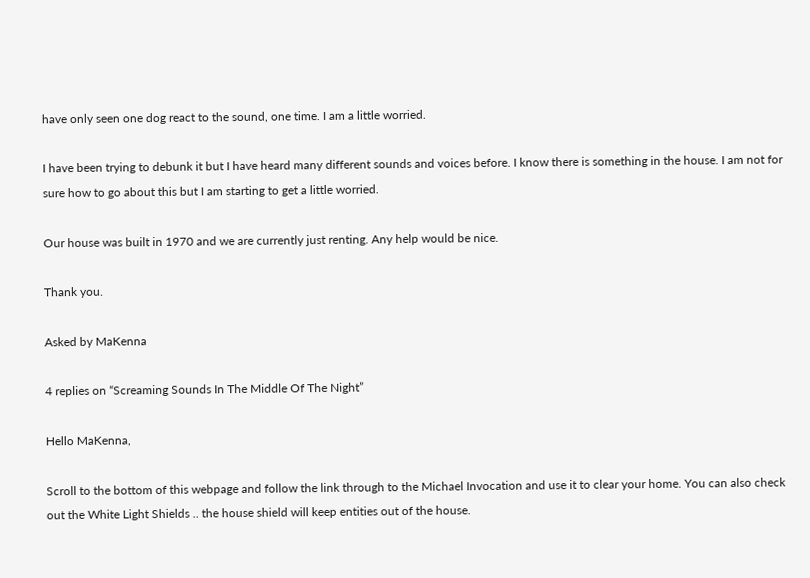have only seen one dog react to the sound, one time. I am a little worried.

I have been trying to debunk it but I have heard many different sounds and voices before. I know there is something in the house. I am not for sure how to go about this but I am starting to get a little worried.

Our house was built in 1970 and we are currently just renting. Any help would be nice.

Thank you.

Asked by MaKenna

4 replies on “Screaming Sounds In The Middle Of The Night”

Hello MaKenna,

Scroll to the bottom of this webpage and follow the link through to the Michael Invocation and use it to clear your home. You can also check out the White Light Shields .. the house shield will keep entities out of the house.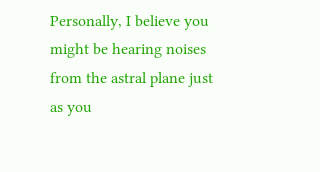Personally, I believe you might be hearing noises from the astral plane just as you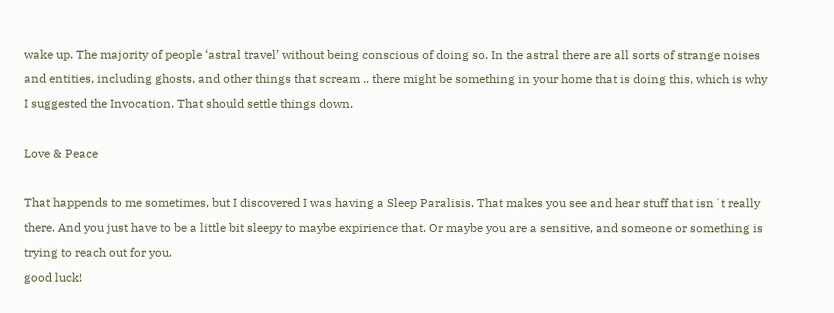wake up. The majority of people ‘astral travel’ without being conscious of doing so. In the astral there are all sorts of strange noises and entities, including ghosts, and other things that scream .. there might be something in your home that is doing this, which is why I suggested the Invocation. That should settle things down.

Love & Peace

That happends to me sometimes, but I discovered I was having a Sleep Paralisis. That makes you see and hear stuff that isn´t really there. And you just have to be a little bit sleepy to maybe expirience that. Or maybe you are a sensitive, and someone or something is trying to reach out for you.
good luck!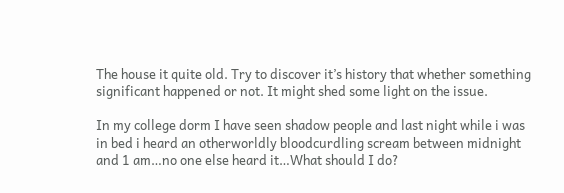The house it quite old. Try to discover it’s history that whether something significant happened or not. It might shed some light on the issue.

In my college dorm I have seen shadow people and last night while i was in bed i heard an otherworldly bloodcurdling scream between midnight and 1 am…no one else heard it…What should I do?